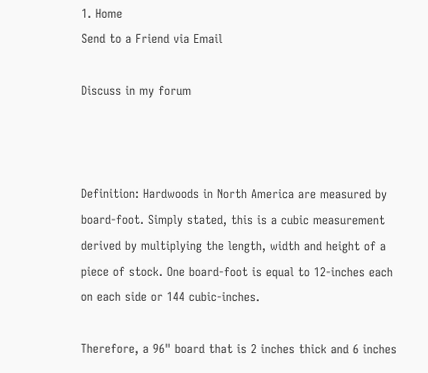1. Home
Send to a Friend via Email

Discuss in my forum



Definition: Hardwoods in North America are measured by board-foot. Simply stated, this is a cubic measurement derived by multiplying the length, width and height of a piece of stock. One board-foot is equal to 12-inches each on each side or 144 cubic-inches.

Therefore, a 96" board that is 2 inches thick and 6 inches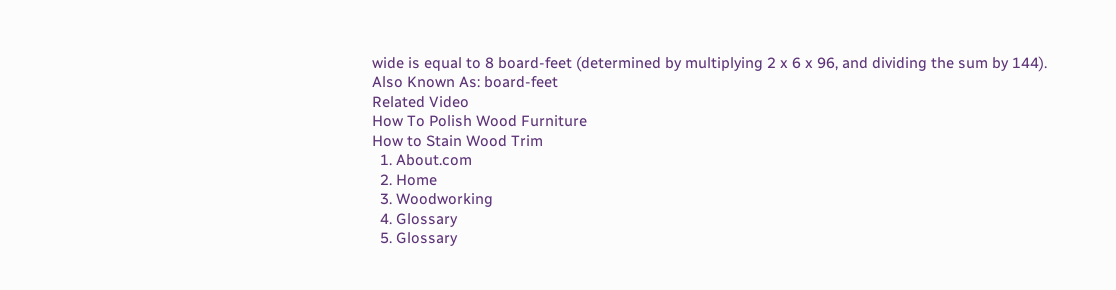wide is equal to 8 board-feet (determined by multiplying 2 x 6 x 96, and dividing the sum by 144).
Also Known As: board-feet
Related Video
How To Polish Wood Furniture
How to Stain Wood Trim
  1. About.com
  2. Home
  3. Woodworking
  4. Glossary
  5. Glossary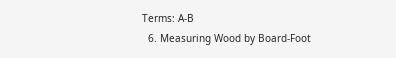Terms: A-B
  6. Measuring Wood by Board-Foot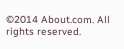©2014 About.com. All rights reserved.